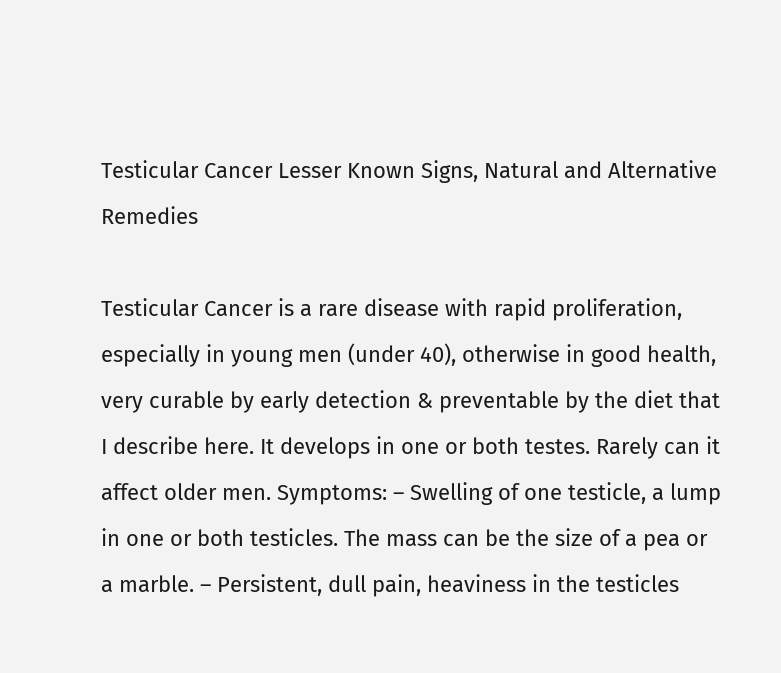Testicular Cancer Lesser Known Signs, Natural and Alternative Remedies

Testicular Cancer is a rare disease with rapid proliferation, especially in young men (under 40), otherwise in good health, very curable by early detection & preventable by the diet that I describe here. It develops in one or both testes. Rarely can it affect older men. Symptoms: – Swelling of one testicle, a lump in one or both testicles. The mass can be the size of a pea or a marble. – Persistent, dull pain, heaviness in the testicles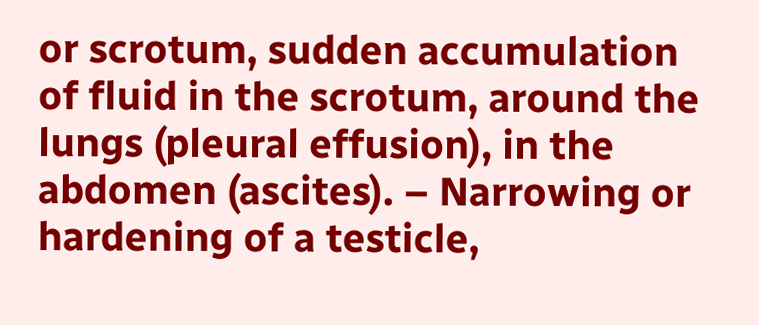or scrotum, sudden accumulation of fluid in the scrotum, around the lungs (pleural effusion), in the abdomen (ascites). – Narrowing or hardening of a testicle,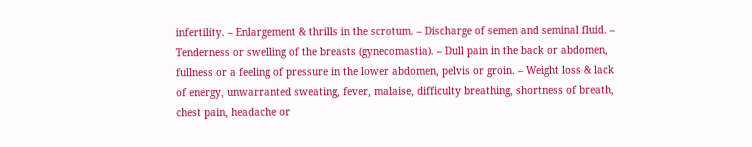infertility. – Enlargement & thrills in the scrotum. – Discharge of semen and seminal fluid. – Tenderness or swelling of the breasts (gynecomastia). – Dull pain in the back or abdomen, fullness or a feeling of pressure in the lower abdomen, pelvis or groin. – Weight loss & lack of energy, unwarranted sweating, fever, malaise, difficulty breathing, shortness of breath, chest pain, headache or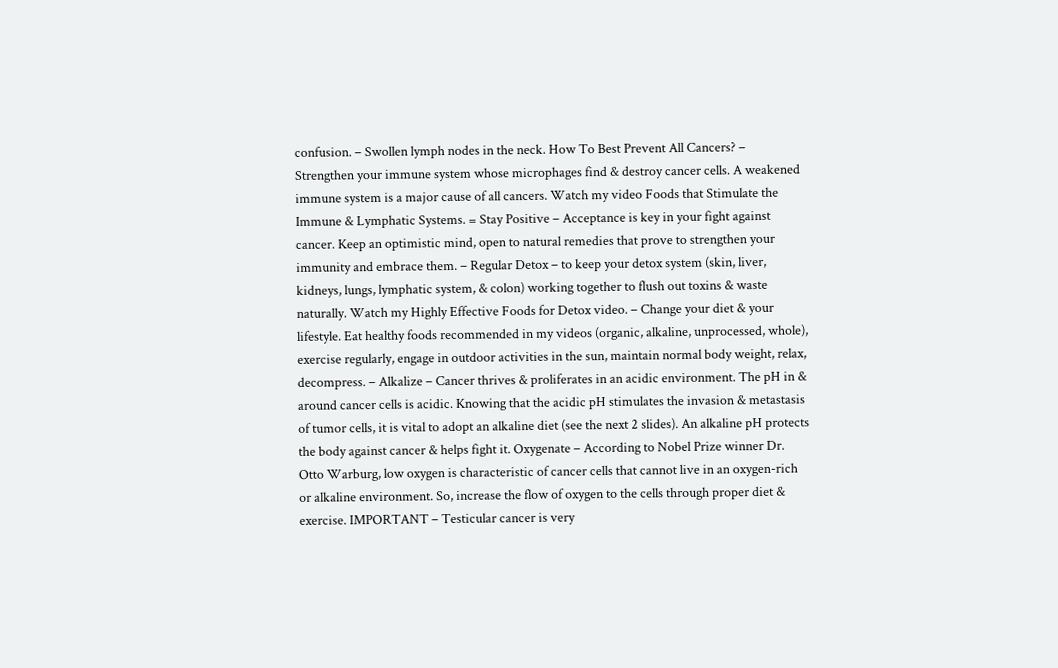confusion. – Swollen lymph nodes in the neck. How To Best Prevent All Cancers? – Strengthen your immune system whose microphages find & destroy cancer cells. A weakened immune system is a major cause of all cancers. Watch my video Foods that Stimulate the Immune & Lymphatic Systems. = Stay Positive – Acceptance is key in your fight against cancer. Keep an optimistic mind, open to natural remedies that prove to strengthen your immunity and embrace them. – Regular Detox – to keep your detox system (skin, liver, kidneys, lungs, lymphatic system, & colon) working together to flush out toxins & waste naturally. Watch my Highly Effective Foods for Detox video. – Change your diet & your lifestyle. Eat healthy foods recommended in my videos (organic, alkaline, unprocessed, whole), exercise regularly, engage in outdoor activities in the sun, maintain normal body weight, relax, decompress. – Alkalize – Cancer thrives & proliferates in an acidic environment. The pH in & around cancer cells is acidic. Knowing that the acidic pH stimulates the invasion & metastasis of tumor cells, it is vital to adopt an alkaline diet (see the next 2 slides). An alkaline pH protects the body against cancer & helps fight it. Oxygenate – According to Nobel Prize winner Dr. Otto Warburg, low oxygen is characteristic of cancer cells that cannot live in an oxygen-rich or alkaline environment. So, increase the flow of oxygen to the cells through proper diet & exercise. IMPORTANT – Testicular cancer is very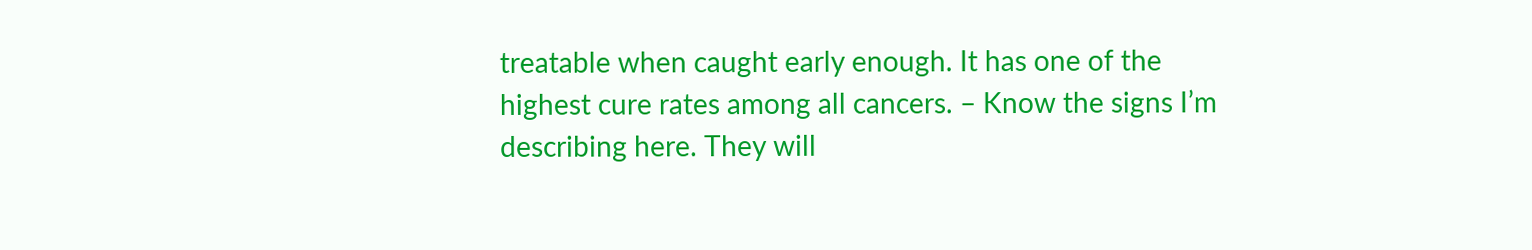treatable when caught early enough. It has one of the highest cure rates among all cancers. – Know the signs I’m describing here. They will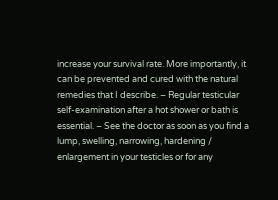increase your survival rate. More importantly, it can be prevented and cured with the natural remedies that I describe. – Regular testicular self-examination after a hot shower or bath is essential. – See the doctor as soon as you find a lump, swelling, narrowing, hardening / enlargement in your testicles or for any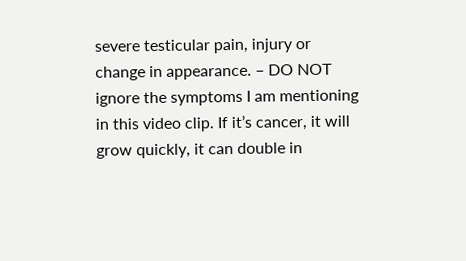severe testicular pain, injury or change in appearance. – DO NOT ignore the symptoms I am mentioning in this video clip. If it’s cancer, it will grow quickly, it can double in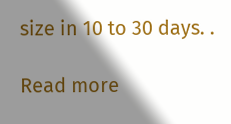size in 10 to 30 days. .

Read more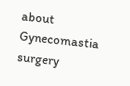about Gynecomastia surgery